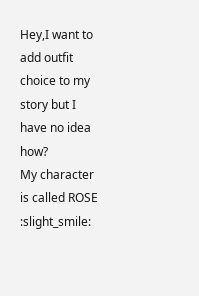Hey,I want to add outfit choice to my story but I have no idea how?
My character is called ROSE :slight_smile: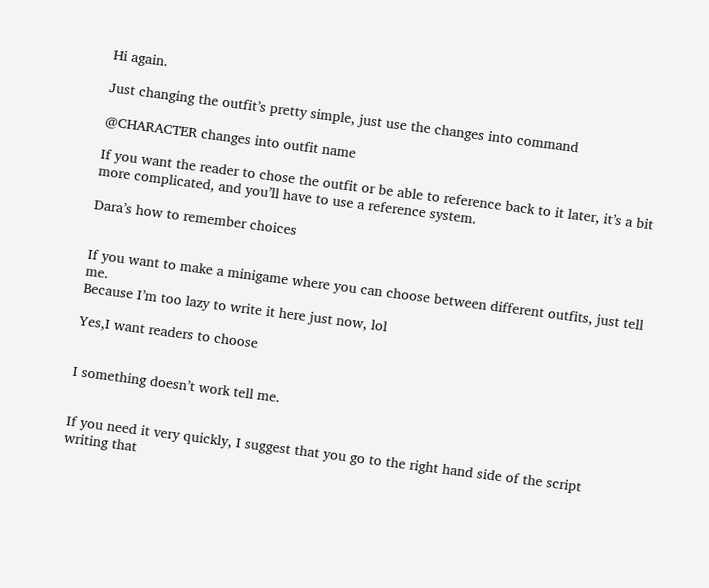Hi again.

Just changing the outfit’s pretty simple, just use the changes into command

@CHARACTER changes into outfit name

If you want the reader to chose the outfit or be able to reference back to it later, it’s a bit more complicated, and you’ll have to use a reference system.

Dara’s how to remember choices


If you want to make a minigame where you can choose between different outfits, just tell me.
Because I’m too lazy to write it here just now, lol

Yes,I want readers to choose


I something doesn’t work tell me.


If you need it very quickly, I suggest that you go to the right hand side of the script writing that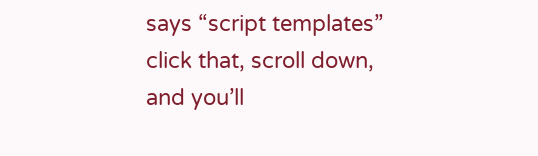says “script templates” click that, scroll down, and you’ll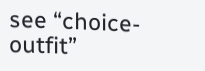see “choice-outfit”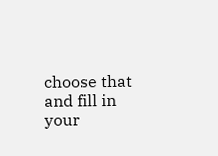choose that and fill in your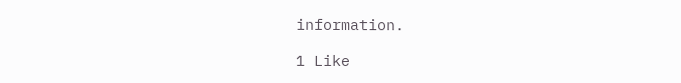information.

1 Like